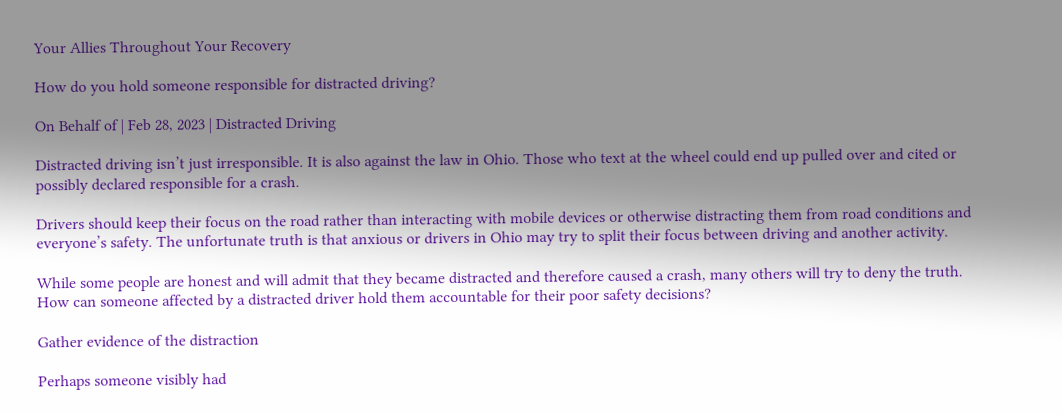Your Allies Throughout Your Recovery

How do you hold someone responsible for distracted driving?

On Behalf of | Feb 28, 2023 | Distracted Driving

Distracted driving isn’t just irresponsible. It is also against the law in Ohio. Those who text at the wheel could end up pulled over and cited or possibly declared responsible for a crash.

Drivers should keep their focus on the road rather than interacting with mobile devices or otherwise distracting them from road conditions and everyone’s safety. The unfortunate truth is that anxious or drivers in Ohio may try to split their focus between driving and another activity.

While some people are honest and will admit that they became distracted and therefore caused a crash, many others will try to deny the truth. How can someone affected by a distracted driver hold them accountable for their poor safety decisions?

Gather evidence of the distraction

Perhaps someone visibly had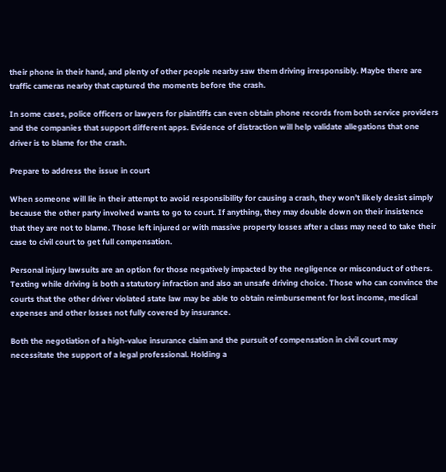their phone in their hand, and plenty of other people nearby saw them driving irresponsibly. Maybe there are traffic cameras nearby that captured the moments before the crash.

In some cases, police officers or lawyers for plaintiffs can even obtain phone records from both service providers and the companies that support different apps. Evidence of distraction will help validate allegations that one driver is to blame for the crash.

Prepare to address the issue in court

When someone will lie in their attempt to avoid responsibility for causing a crash, they won’t likely desist simply because the other party involved wants to go to court. If anything, they may double down on their insistence that they are not to blame. Those left injured or with massive property losses after a class may need to take their case to civil court to get full compensation.

Personal injury lawsuits are an option for those negatively impacted by the negligence or misconduct of others. Texting while driving is both a statutory infraction and also an unsafe driving choice. Those who can convince the courts that the other driver violated state law may be able to obtain reimbursement for lost income, medical expenses and other losses not fully covered by insurance.

Both the negotiation of a high-value insurance claim and the pursuit of compensation in civil court may necessitate the support of a legal professional. Holding a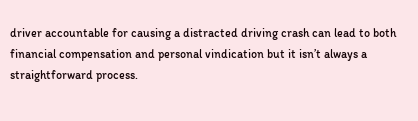driver accountable for causing a distracted driving crash can lead to both financial compensation and personal vindication but it isn’t always a straightforward process.